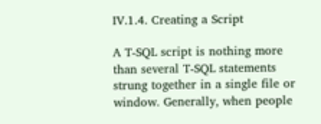IV.1.4. Creating a Script

A T-SQL script is nothing more than several T-SQL statements strung together in a single file or window. Generally, when people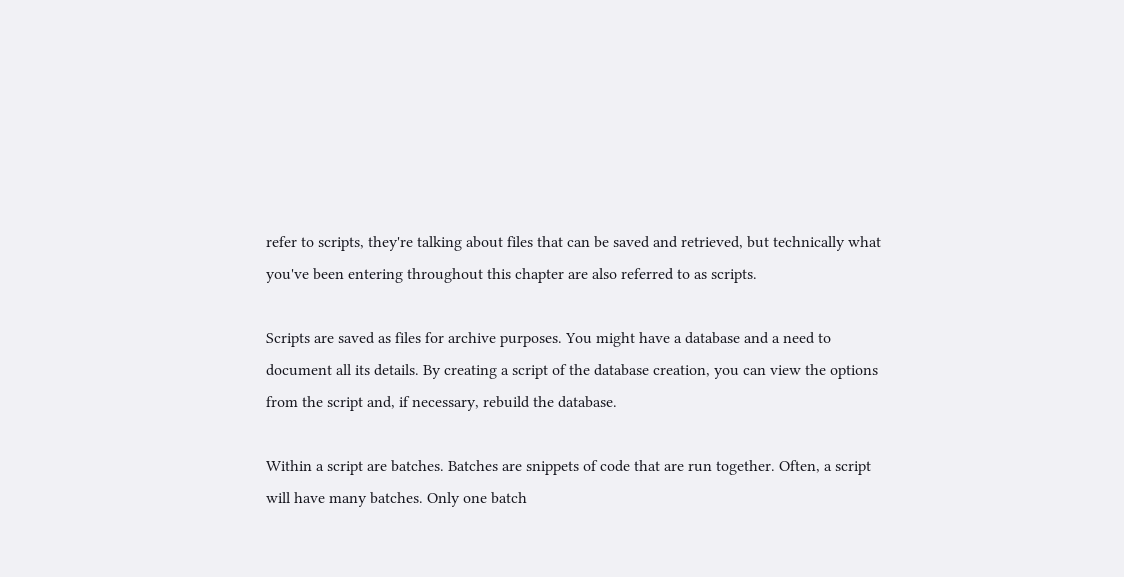refer to scripts, they're talking about files that can be saved and retrieved, but technically what you've been entering throughout this chapter are also referred to as scripts.

Scripts are saved as files for archive purposes. You might have a database and a need to document all its details. By creating a script of the database creation, you can view the options from the script and, if necessary, rebuild the database.

Within a script are batches. Batches are snippets of code that are run together. Often, a script will have many batches. Only one batch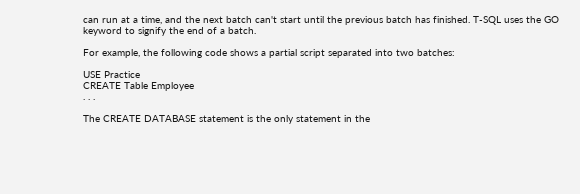can run at a time, and the next batch can't start until the previous batch has finished. T-SQL uses the GO keyword to signify the end of a batch.

For example, the following code shows a partial script separated into two batches:

USE Practice
CREATE Table Employee
. . .

The CREATE DATABASE statement is the only statement in the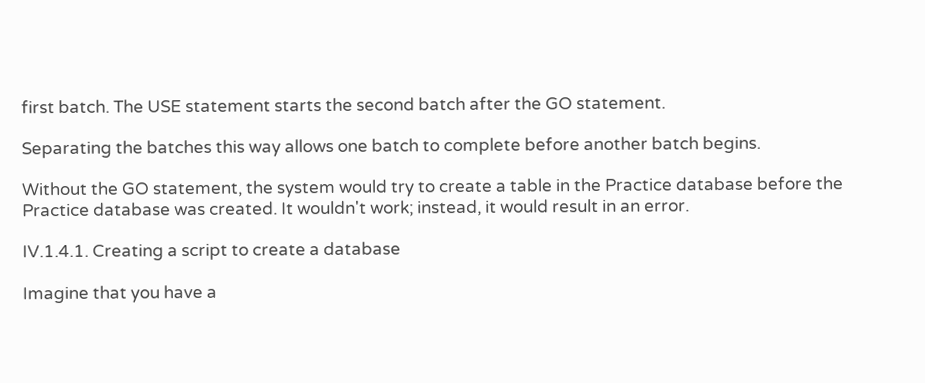first batch. The USE statement starts the second batch after the GO statement.

Separating the batches this way allows one batch to complete before another batch begins.

Without the GO statement, the system would try to create a table in the Practice database before the Practice database was created. It wouldn't work; instead, it would result in an error.

IV.1.4.1. Creating a script to create a database

Imagine that you have a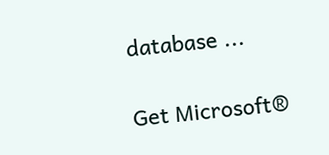database ...

Get Microsoft®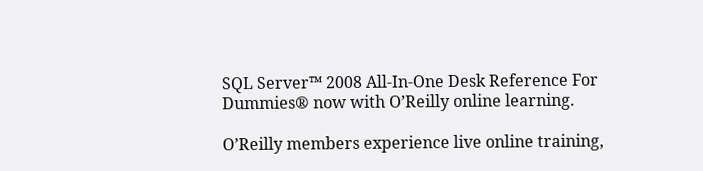SQL Server™ 2008 All-In-One Desk Reference For Dummies® now with O’Reilly online learning.

O’Reilly members experience live online training,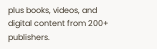plus books, videos, and digital content from 200+ publishers.